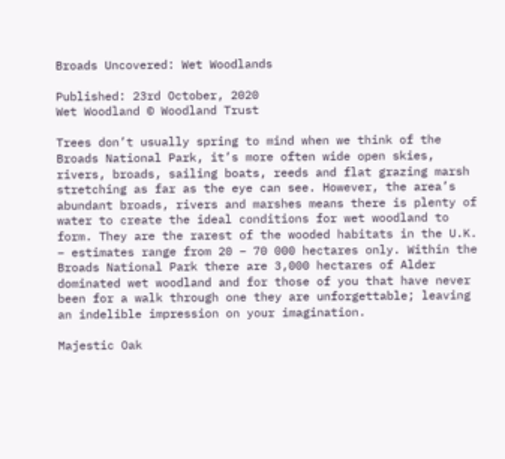Broads Uncovered: Wet Woodlands

Published: 23rd October, 2020
Wet Woodland © Woodland Trust

Trees don’t usually spring to mind when we think of the Broads National Park, it’s more often wide open skies, rivers, broads, sailing boats, reeds and flat grazing marsh stretching as far as the eye can see. However, the area’s abundant broads, rivers and marshes means there is plenty of water to create the ideal conditions for wet woodland to form. They are the rarest of the wooded habitats in the U.K. – estimates range from 20 – 70 000 hectares only. Within the Broads National Park there are 3,000 hectares of Alder dominated wet woodland and for those of you that have never been for a walk through one they are unforgettable; leaving an indelible impression on your imagination.

Majestic Oak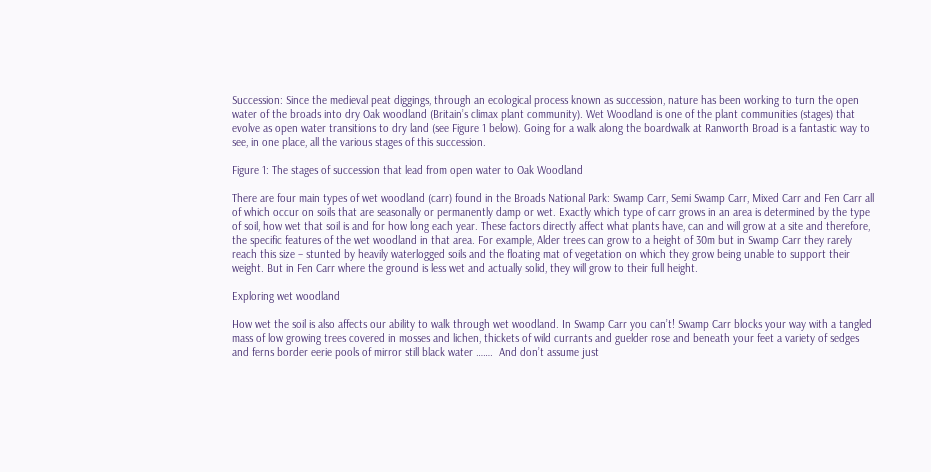Succession: Since the medieval peat diggings, through an ecological process known as succession, nature has been working to turn the open water of the broads into dry Oak woodland (Britain’s climax plant community). Wet Woodland is one of the plant communities (stages) that evolve as open water transitions to dry land (see Figure 1 below). Going for a walk along the boardwalk at Ranworth Broad is a fantastic way to see, in one place, all the various stages of this succession.

Figure 1: The stages of succession that lead from open water to Oak Woodland

There are four main types of wet woodland (carr) found in the Broads National Park: Swamp Carr, Semi Swamp Carr, Mixed Carr and Fen Carr all of which occur on soils that are seasonally or permanently damp or wet. Exactly which type of carr grows in an area is determined by the type of soil, how wet that soil is and for how long each year. These factors directly affect what plants have, can and will grow at a site and therefore, the specific features of the wet woodland in that area. For example, Alder trees can grow to a height of 30m but in Swamp Carr they rarely reach this size – stunted by heavily waterlogged soils and the floating mat of vegetation on which they grow being unable to support their weight. But in Fen Carr where the ground is less wet and actually solid, they will grow to their full height.

Exploring wet woodland

How wet the soil is also affects our ability to walk through wet woodland. In Swamp Carr you can’t! Swamp Carr blocks your way with a tangled mass of low growing trees covered in mosses and lichen, thickets of wild currants and guelder rose and beneath your feet a variety of sedges and ferns border eerie pools of mirror still black water …….  And don’t assume just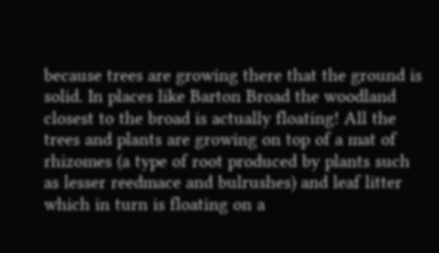because trees are growing there that the ground is solid. In places like Barton Broad the woodland closest to the broad is actually floating! All the trees and plants are growing on top of a mat of rhizomes (a type of root produced by plants such as lesser reedmace and bulrushes) and leaf litter which in turn is floating on a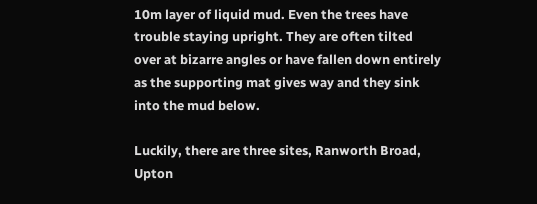10m layer of liquid mud. Even the trees have trouble staying upright. They are often tilted over at bizarre angles or have fallen down entirely as the supporting mat gives way and they sink into the mud below.

Luckily, there are three sites, Ranworth Broad, Upton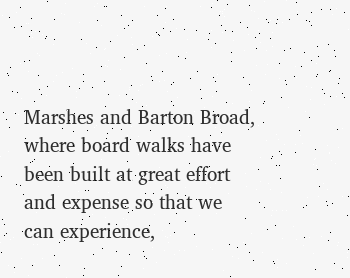Marshes and Barton Broad, where board walks have been built at great effort and expense so that we can experience,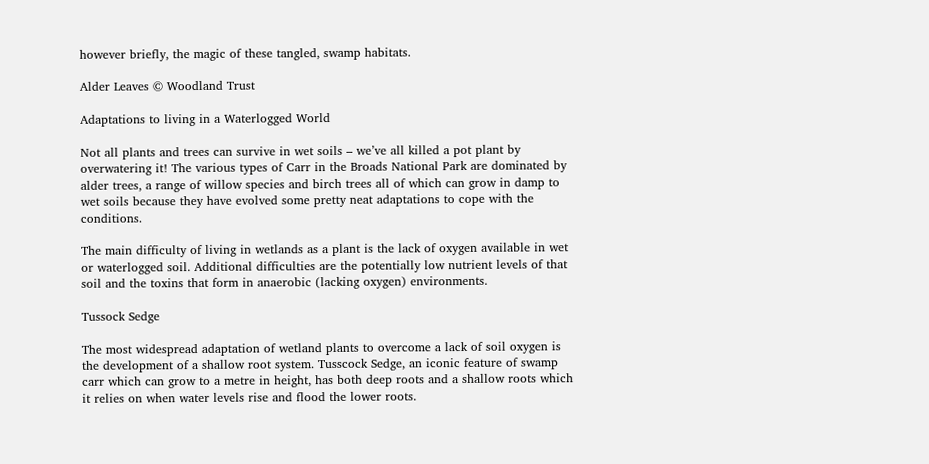however briefly, the magic of these tangled, swamp habitats.

Alder Leaves © Woodland Trust

Adaptations to living in a Waterlogged World

Not all plants and trees can survive in wet soils – we’ve all killed a pot plant by overwatering it! The various types of Carr in the Broads National Park are dominated by alder trees, a range of willow species and birch trees all of which can grow in damp to wet soils because they have evolved some pretty neat adaptations to cope with the conditions.

The main difficulty of living in wetlands as a plant is the lack of oxygen available in wet or waterlogged soil. Additional difficulties are the potentially low nutrient levels of that soil and the toxins that form in anaerobic (lacking oxygen) environments.

Tussock Sedge

The most widespread adaptation of wetland plants to overcome a lack of soil oxygen is the development of a shallow root system. Tusscock Sedge, an iconic feature of swamp carr which can grow to a metre in height, has both deep roots and a shallow roots which it relies on when water levels rise and flood the lower roots.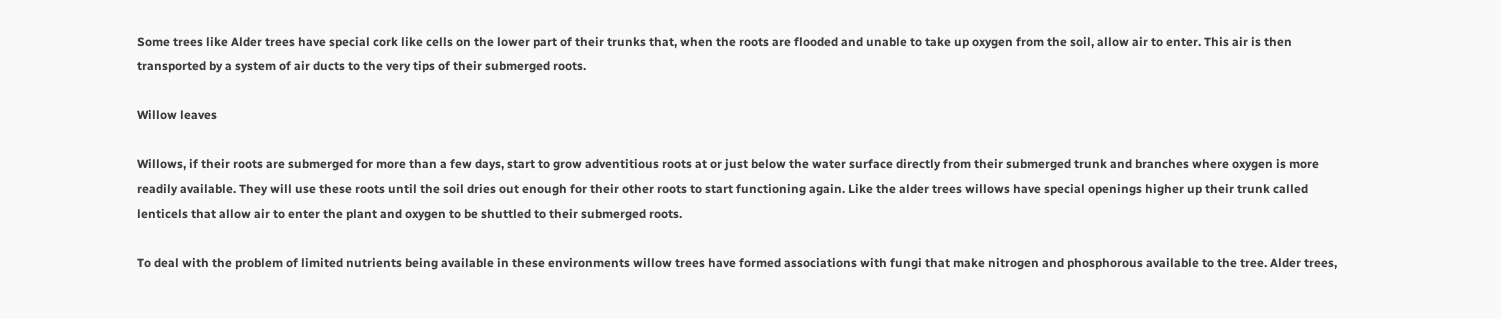Some trees like Alder trees have special cork like cells on the lower part of their trunks that, when the roots are flooded and unable to take up oxygen from the soil, allow air to enter. This air is then transported by a system of air ducts to the very tips of their submerged roots.

Willow leaves

Willows, if their roots are submerged for more than a few days, start to grow adventitious roots at or just below the water surface directly from their submerged trunk and branches where oxygen is more readily available. They will use these roots until the soil dries out enough for their other roots to start functioning again. Like the alder trees willows have special openings higher up their trunk called lenticels that allow air to enter the plant and oxygen to be shuttled to their submerged roots.

To deal with the problem of limited nutrients being available in these environments willow trees have formed associations with fungi that make nitrogen and phosphorous available to the tree. Alder trees,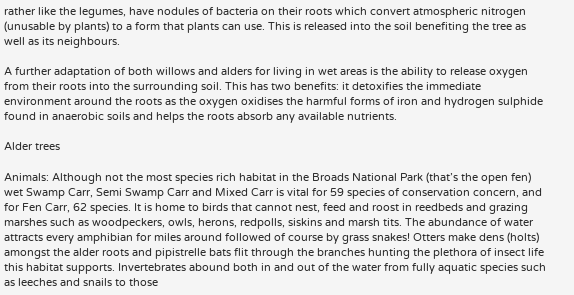rather like the legumes, have nodules of bacteria on their roots which convert atmospheric nitrogen (unusable by plants) to a form that plants can use. This is released into the soil benefiting the tree as well as its neighbours.

A further adaptation of both willows and alders for living in wet areas is the ability to release oxygen from their roots into the surrounding soil. This has two benefits: it detoxifies the immediate environment around the roots as the oxygen oxidises the harmful forms of iron and hydrogen sulphide found in anaerobic soils and helps the roots absorb any available nutrients.

Alder trees

Animals: Although not the most species rich habitat in the Broads National Park (that’s the open fen) wet Swamp Carr, Semi Swamp Carr and Mixed Carr is vital for 59 species of conservation concern, and for Fen Carr, 62 species. It is home to birds that cannot nest, feed and roost in reedbeds and grazing marshes such as woodpeckers, owls, herons, redpolls, siskins and marsh tits. The abundance of water attracts every amphibian for miles around followed of course by grass snakes! Otters make dens (holts) amongst the alder roots and pipistrelle bats flit through the branches hunting the plethora of insect life this habitat supports. Invertebrates abound both in and out of the water from fully aquatic species such as leeches and snails to those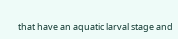that have an aquatic larval stage and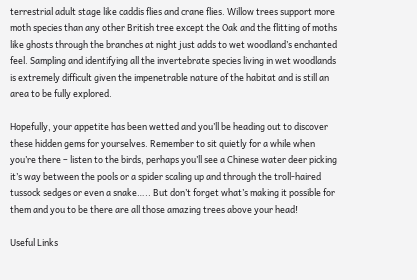terrestrial adult stage like caddis flies and crane flies. Willow trees support more moth species than any other British tree except the Oak and the flitting of moths like ghosts through the branches at night just adds to wet woodland’s enchanted feel. Sampling and identifying all the invertebrate species living in wet woodlands is extremely difficult given the impenetrable nature of the habitat and is still an area to be fully explored.

Hopefully, your appetite has been wetted and you’ll be heading out to discover these hidden gems for yourselves. Remember to sit quietly for a while when you’re there – listen to the birds, perhaps you’ll see a Chinese water deer picking it’s way between the pools or a spider scaling up and through the troll-haired tussock sedges or even a snake….. But don’t forget what’s making it possible for them and you to be there are all those amazing trees above your head!

Useful Links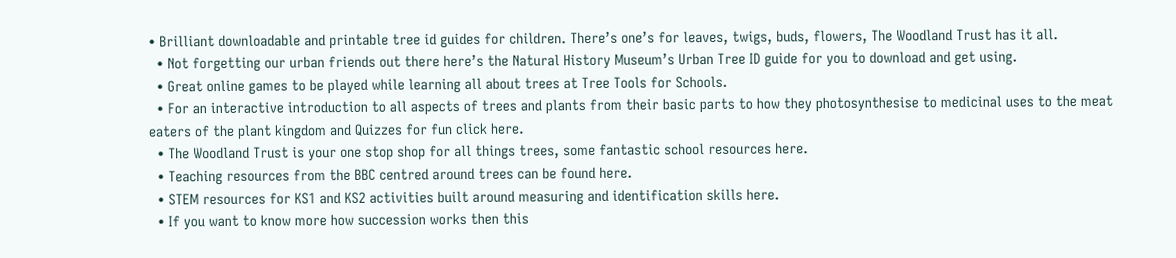• Brilliant downloadable and printable tree id guides for children. There’s one’s for leaves, twigs, buds, flowers, The Woodland Trust has it all.
  • Not forgetting our urban friends out there here’s the Natural History Museum’s Urban Tree ID guide for you to download and get using.
  • Great online games to be played while learning all about trees at Tree Tools for Schools.
  • For an interactive introduction to all aspects of trees and plants from their basic parts to how they photosynthesise to medicinal uses to the meat eaters of the plant kingdom and Quizzes for fun click here.
  • The Woodland Trust is your one stop shop for all things trees, some fantastic school resources here.
  • Teaching resources from the BBC centred around trees can be found here.
  • STEM resources for KS1 and KS2 activities built around measuring and identification skills here.
  • If you want to know more how succession works then this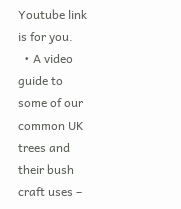Youtube link is for you.
  • A video guide to some of our common UK trees and their bush craft uses –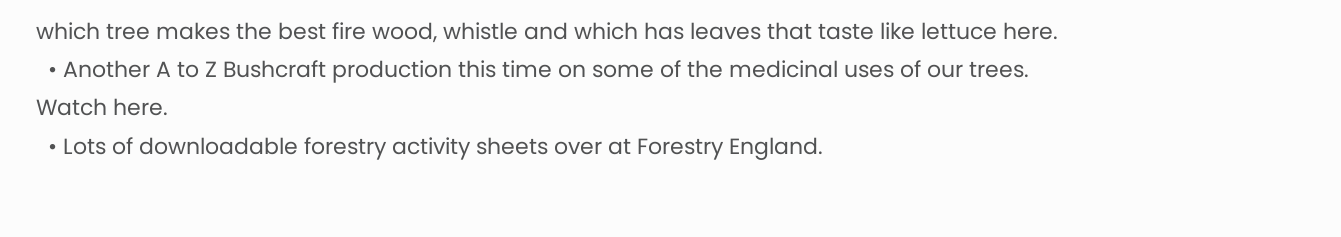which tree makes the best fire wood, whistle and which has leaves that taste like lettuce here.
  • Another A to Z Bushcraft production this time on some of the medicinal uses of our trees. Watch here.
  • Lots of downloadable forestry activity sheets over at Forestry England.